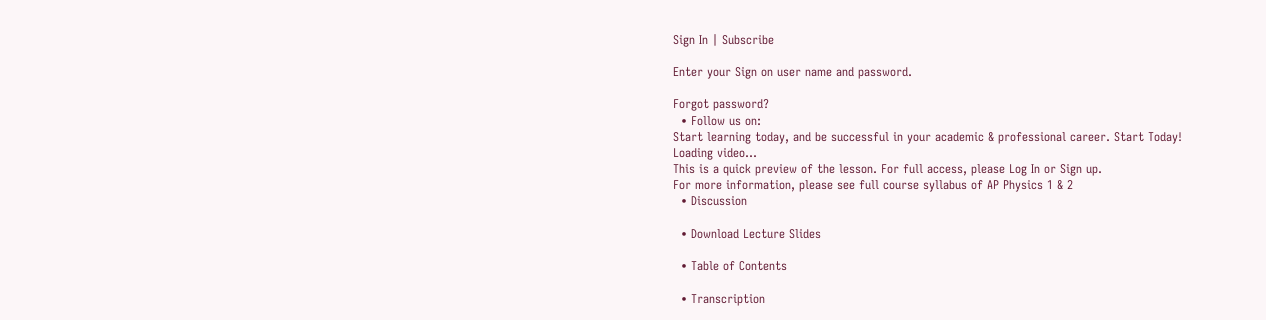Sign In | Subscribe

Enter your Sign on user name and password.

Forgot password?
  • Follow us on:
Start learning today, and be successful in your academic & professional career. Start Today!
Loading video...
This is a quick preview of the lesson. For full access, please Log In or Sign up.
For more information, please see full course syllabus of AP Physics 1 & 2
  • Discussion

  • Download Lecture Slides

  • Table of Contents

  • Transcription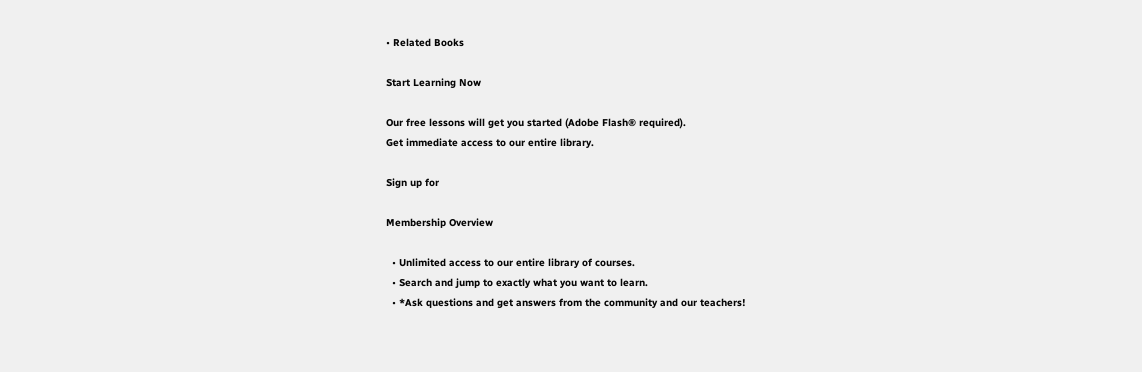• Related Books

Start Learning Now

Our free lessons will get you started (Adobe Flash® required).
Get immediate access to our entire library.

Sign up for

Membership Overview

  • Unlimited access to our entire library of courses.
  • Search and jump to exactly what you want to learn.
  • *Ask questions and get answers from the community and our teachers!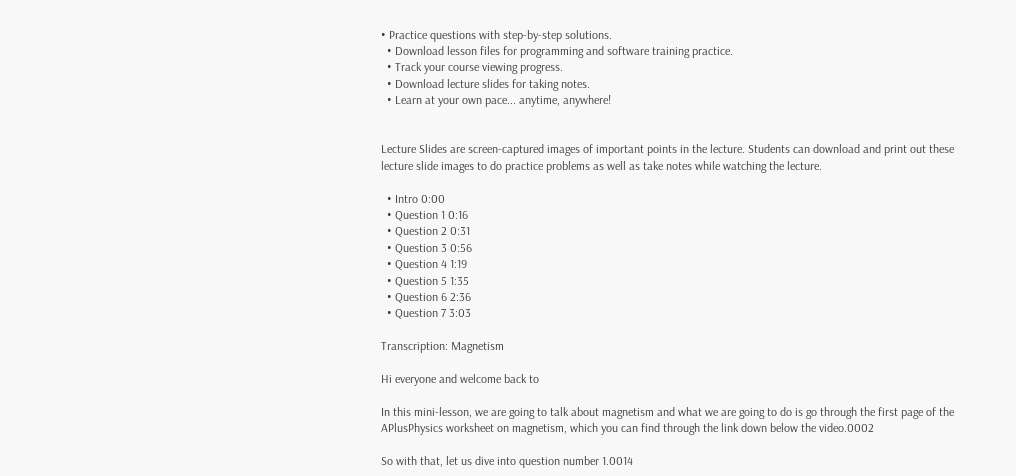• Practice questions with step-by-step solutions.
  • Download lesson files for programming and software training practice.
  • Track your course viewing progress.
  • Download lecture slides for taking notes.
  • Learn at your own pace... anytime, anywhere!


Lecture Slides are screen-captured images of important points in the lecture. Students can download and print out these lecture slide images to do practice problems as well as take notes while watching the lecture.

  • Intro 0:00
  • Question 1 0:16
  • Question 2 0:31
  • Question 3 0:56
  • Question 4 1:19
  • Question 5 1:35
  • Question 6 2:36
  • Question 7 3:03

Transcription: Magnetism

Hi everyone and welcome back to

In this mini-lesson, we are going to talk about magnetism and what we are going to do is go through the first page of the APlusPhysics worksheet on magnetism, which you can find through the link down below the video.0002

So with that, let us dive into question number 1.0014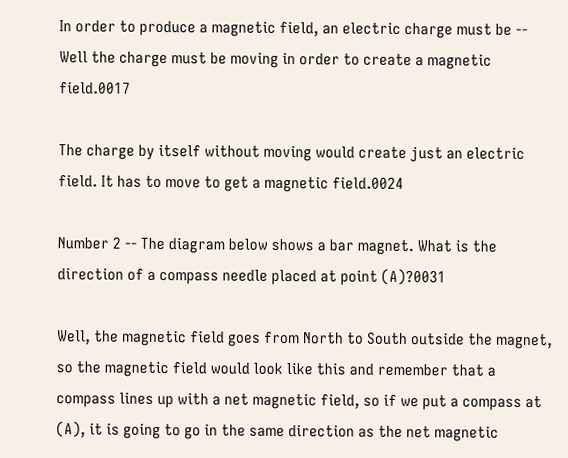In order to produce a magnetic field, an electric charge must be -- Well the charge must be moving in order to create a magnetic field.0017

The charge by itself without moving would create just an electric field. It has to move to get a magnetic field.0024

Number 2 -- The diagram below shows a bar magnet. What is the direction of a compass needle placed at point (A)?0031

Well, the magnetic field goes from North to South outside the magnet, so the magnetic field would look like this and remember that a compass lines up with a net magnetic field, so if we put a compass at (A), it is going to go in the same direction as the net magnetic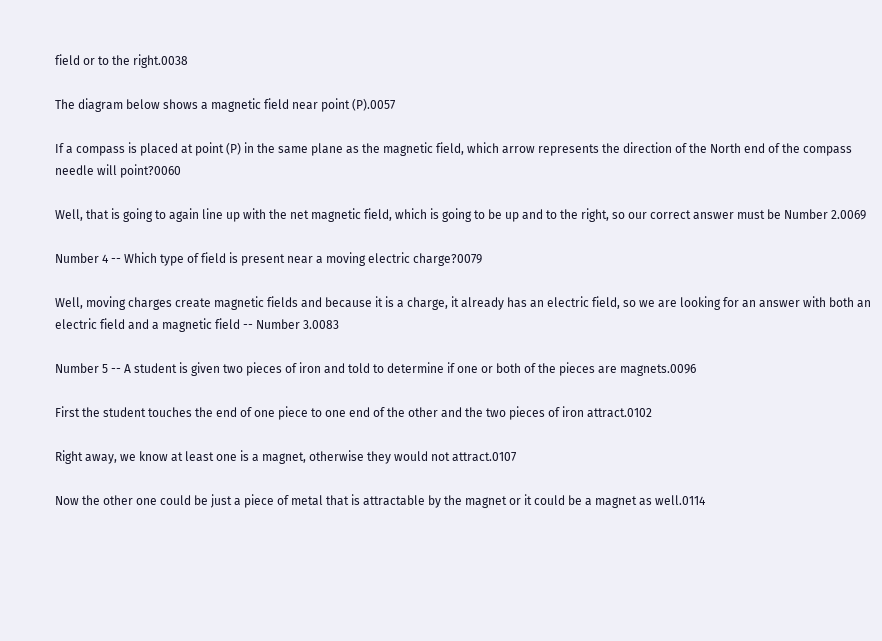field or to the right.0038

The diagram below shows a magnetic field near point (P).0057

If a compass is placed at point (P) in the same plane as the magnetic field, which arrow represents the direction of the North end of the compass needle will point?0060

Well, that is going to again line up with the net magnetic field, which is going to be up and to the right, so our correct answer must be Number 2.0069

Number 4 -- Which type of field is present near a moving electric charge?0079

Well, moving charges create magnetic fields and because it is a charge, it already has an electric field, so we are looking for an answer with both an electric field and a magnetic field -- Number 3.0083

Number 5 -- A student is given two pieces of iron and told to determine if one or both of the pieces are magnets.0096

First the student touches the end of one piece to one end of the other and the two pieces of iron attract.0102

Right away, we know at least one is a magnet, otherwise they would not attract.0107

Now the other one could be just a piece of metal that is attractable by the magnet or it could be a magnet as well.0114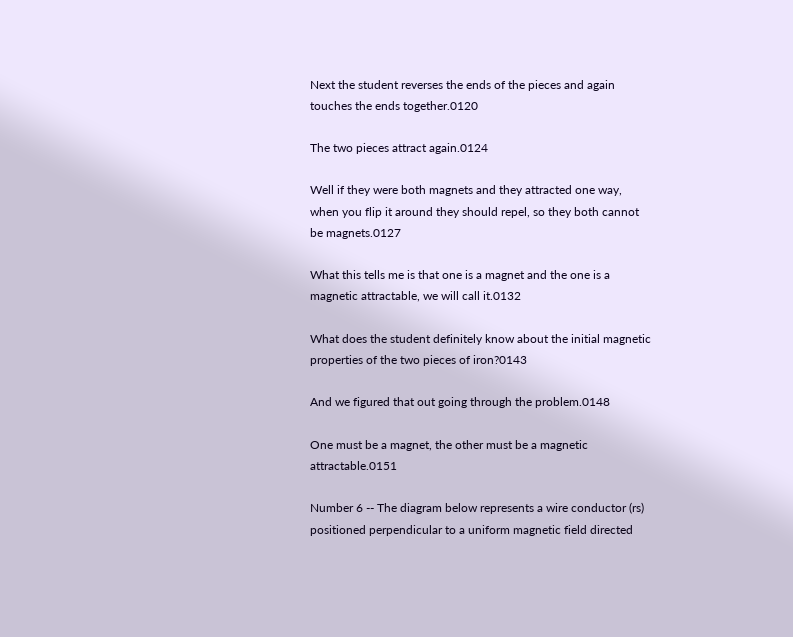Next the student reverses the ends of the pieces and again touches the ends together.0120

The two pieces attract again.0124

Well if they were both magnets and they attracted one way, when you flip it around they should repel, so they both cannot be magnets.0127

What this tells me is that one is a magnet and the one is a magnetic attractable, we will call it.0132

What does the student definitely know about the initial magnetic properties of the two pieces of iron?0143

And we figured that out going through the problem.0148

One must be a magnet, the other must be a magnetic attractable.0151

Number 6 -- The diagram below represents a wire conductor (rs) positioned perpendicular to a uniform magnetic field directed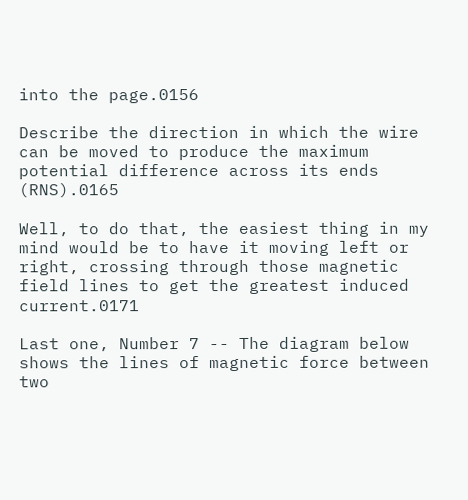into the page.0156

Describe the direction in which the wire can be moved to produce the maximum potential difference across its ends (RNS).0165

Well, to do that, the easiest thing in my mind would be to have it moving left or right, crossing through those magnetic field lines to get the greatest induced current.0171

Last one, Number 7 -- The diagram below shows the lines of magnetic force between two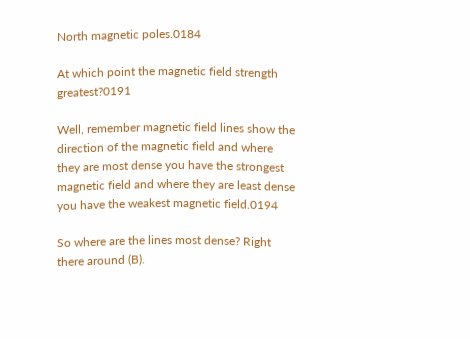North magnetic poles.0184

At which point the magnetic field strength greatest?0191

Well, remember magnetic field lines show the direction of the magnetic field and where they are most dense you have the strongest magnetic field and where they are least dense you have the weakest magnetic field.0194

So where are the lines most dense? Right there around (B).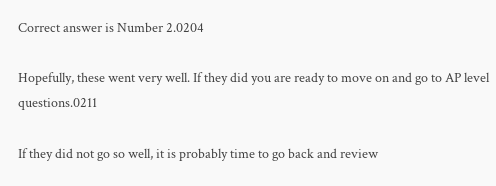Correct answer is Number 2.0204

Hopefully, these went very well. If they did you are ready to move on and go to AP level questions.0211

If they did not go so well, it is probably time to go back and review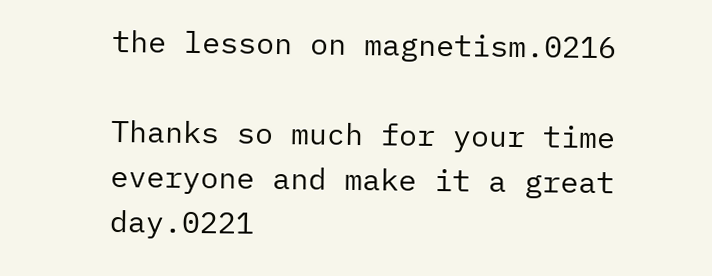the lesson on magnetism.0216

Thanks so much for your time everyone and make it a great day.0221